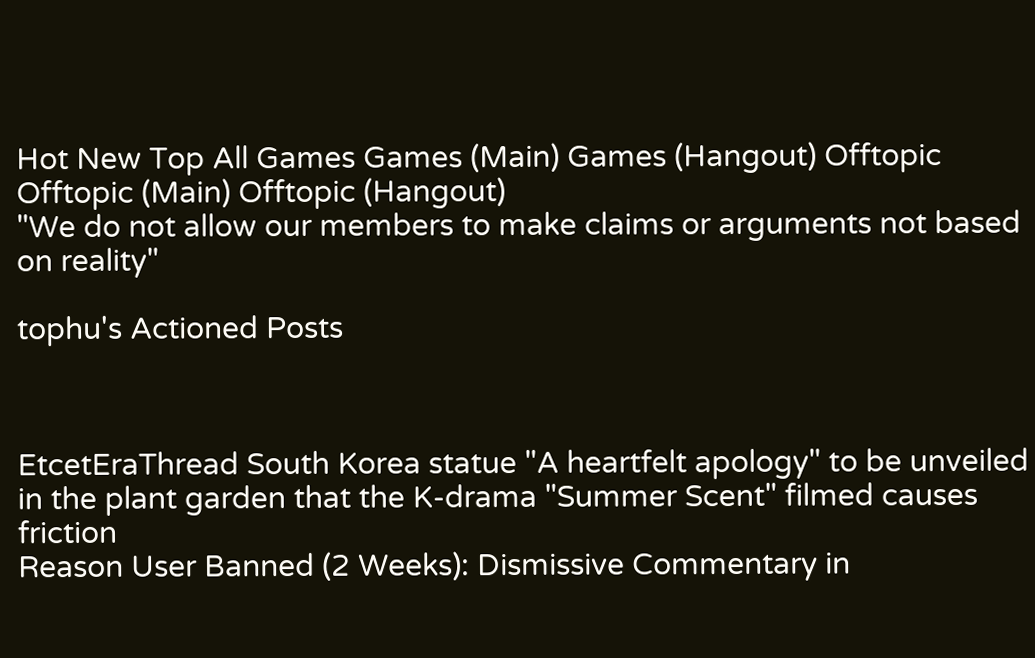Hot New Top All Games Games (Main) Games (Hangout) Offtopic Offtopic (Main) Offtopic (Hangout)
"We do not allow our members to make claims or arguments not based on reality"

tophu's Actioned Posts



EtcetEraThread South Korea statue "A heartfelt apology" to be unveiled in the plant garden that the K-drama "Summer Scent" filmed causes friction
Reason User Banned (2 Weeks): Dismissive Commentary in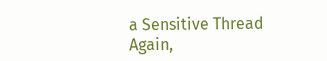a Sensitive Thread
Again,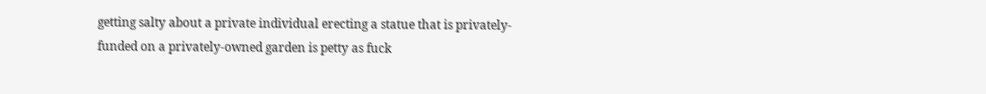getting salty about a private individual erecting a statue that is privately-funded on a privately-owned garden is petty as fuck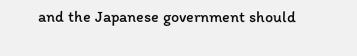and the Japanese government should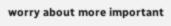worry about more important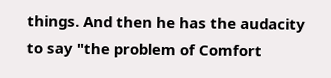things. And then he has the audacity to say "the problem of Comfort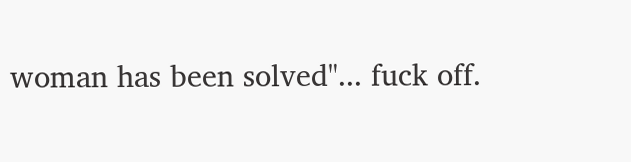woman has been solved"... fuck off.